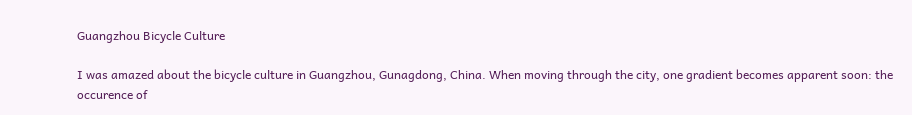Guangzhou Bicycle Culture

I was amazed about the bicycle culture in Guangzhou, Gunagdong, China. When moving through the city, one gradient becomes apparent soon: the occurence of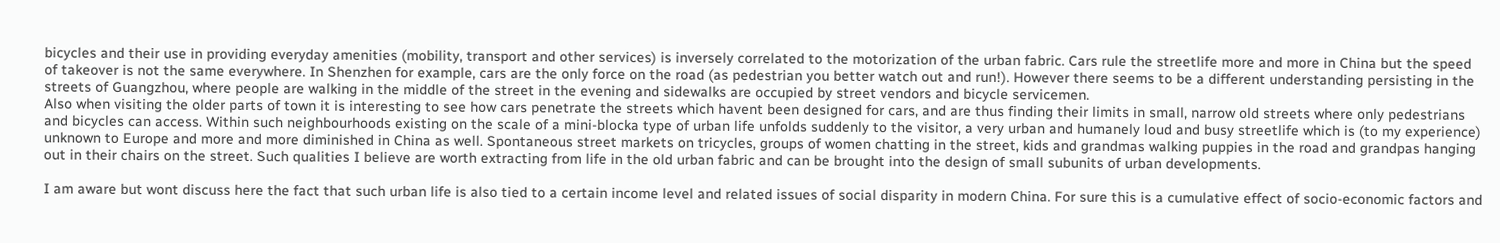bicycles and their use in providing everyday amenities (mobility, transport and other services) is inversely correlated to the motorization of the urban fabric. Cars rule the streetlife more and more in China but the speed of takeover is not the same everywhere. In Shenzhen for example, cars are the only force on the road (as pedestrian you better watch out and run!). However there seems to be a different understanding persisting in the streets of Guangzhou, where people are walking in the middle of the street in the evening and sidewalks are occupied by street vendors and bicycle servicemen.
Also when visiting the older parts of town it is interesting to see how cars penetrate the streets which havent been designed for cars, and are thus finding their limits in small, narrow old streets where only pedestrians and bicycles can access. Within such neighbourhoods existing on the scale of a mini-blocka type of urban life unfolds suddenly to the visitor, a very urban and humanely loud and busy streetlife which is (to my experience) unknown to Europe and more and more diminished in China as well. Spontaneous street markets on tricycles, groups of women chatting in the street, kids and grandmas walking puppies in the road and grandpas hanging out in their chairs on the street. Such qualities I believe are worth extracting from life in the old urban fabric and can be brought into the design of small subunits of urban developments.

I am aware but wont discuss here the fact that such urban life is also tied to a certain income level and related issues of social disparity in modern China. For sure this is a cumulative effect of socio-economic factors and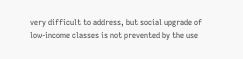very difficult to address, but social upgrade of low-income classes is not prevented by the use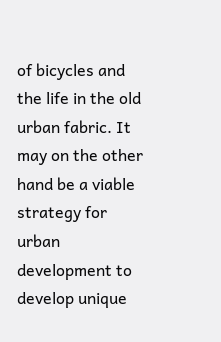of bicycles and the life in the old urban fabric. It may on the other hand be a viable strategy for urban development to develop unique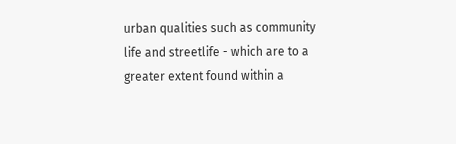urban qualities such as community life and streetlife - which are to a greater extent found within a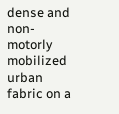dense and non-motorly mobilized urban fabric on a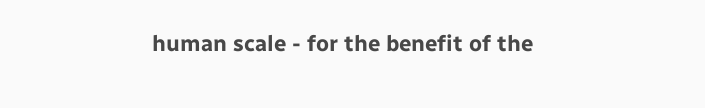human scale - for the benefit of the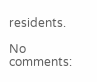residents.

No comments: